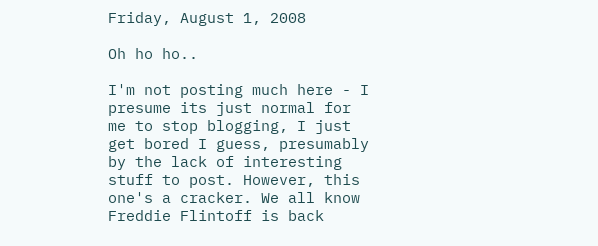Friday, August 1, 2008

Oh ho ho..

I'm not posting much here - I presume its just normal for me to stop blogging, I just get bored I guess, presumably by the lack of interesting stuff to post. However, this one's a cracker. We all know Freddie Flintoff is back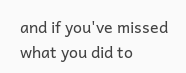and if you've missed what you did to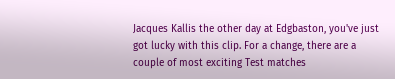Jacques Kallis the other day at Edgbaston, you've just got lucky with this clip. For a change, there are a couple of most exciting Test matches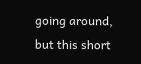going around, but this short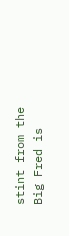stint from the Big Fred is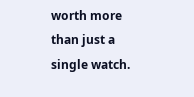worth more than just a single watch.